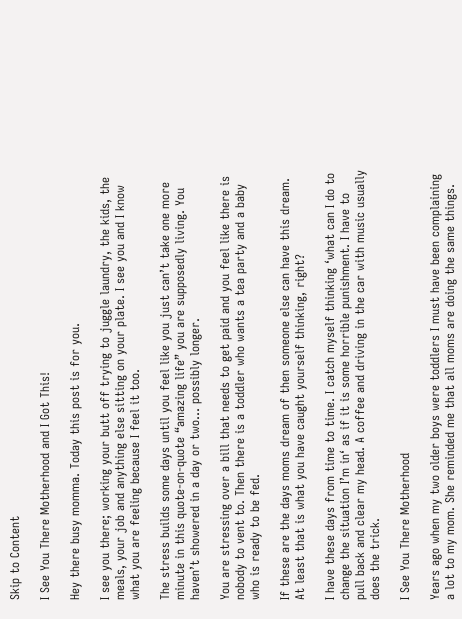Skip to Content

I See You There Motherhood and I Got This!

Hey there busy momma. Today this post is for you.

I see you there; working your butt off trying to juggle laundry, the kids, the meals, your job and anything else sitting on your plate. I see you and I know what you are feeling because I feel it too.

The stress builds some days until you feel like you just can’t take one more minute in this quote-on-quote “amazing life” you are supposedly living. You haven’t showered in a day or two… possibly longer.

You are stressing over a bill that needs to get paid and you feel like there is nobody to vent to. Then there is a toddler who wants a tea party and a baby who is ready to be fed.

If these are the days moms dream of then someone else can have this dream. At least that is what you have caught yourself thinking, right?

I have these days from time to time. I catch myself thinking ‘what can I do to change the situation I’m in‘ as if it is some horrible punishment. I have to pull back and clear my head. A coffee and driving in the car with music usually does the trick.

I See You There Motherhood

Years ago when my two older boys were toddlers I must have been complaining a lot to my mom. She reminded me that all moms are doing the same things.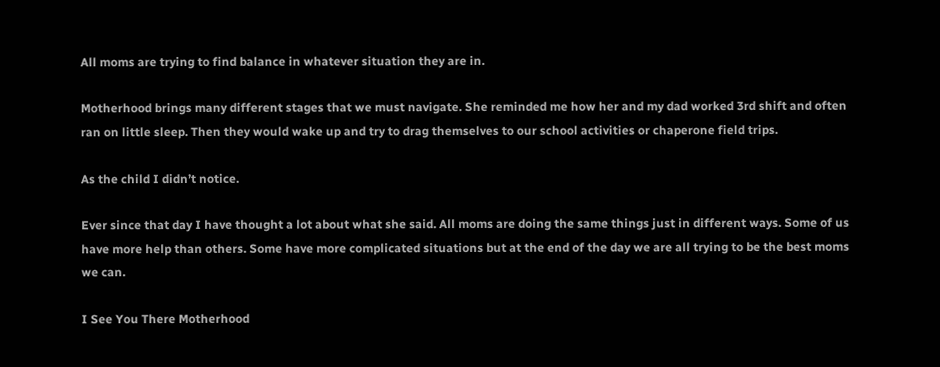All moms are trying to find balance in whatever situation they are in.

Motherhood brings many different stages that we must navigate. She reminded me how her and my dad worked 3rd shift and often ran on little sleep. Then they would wake up and try to drag themselves to our school activities or chaperone field trips.

As the child I didn’t notice.

Ever since that day I have thought a lot about what she said. All moms are doing the same things just in different ways. Some of us have more help than others. Some have more complicated situations but at the end of the day we are all trying to be the best moms we can.

I See You There Motherhood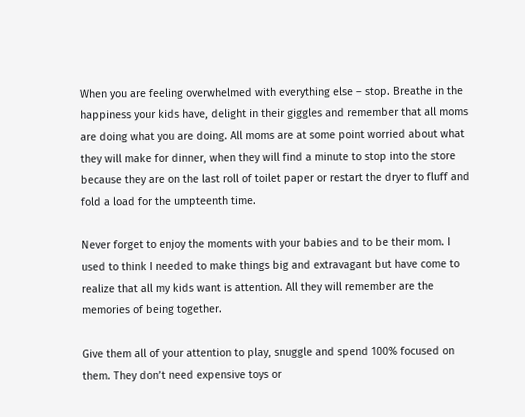When you are feeling overwhelmed with everything else – stop. Breathe in the happiness your kids have, delight in their giggles and remember that all moms are doing what you are doing. All moms are at some point worried about what they will make for dinner, when they will find a minute to stop into the store because they are on the last roll of toilet paper or restart the dryer to fluff and fold a load for the umpteenth time.

Never forget to enjoy the moments with your babies and to be their mom. I used to think I needed to make things big and extravagant but have come to realize that all my kids want is attention. All they will remember are the memories of being together.

Give them all of your attention to play, snuggle and spend 100% focused on them. They don’t need expensive toys or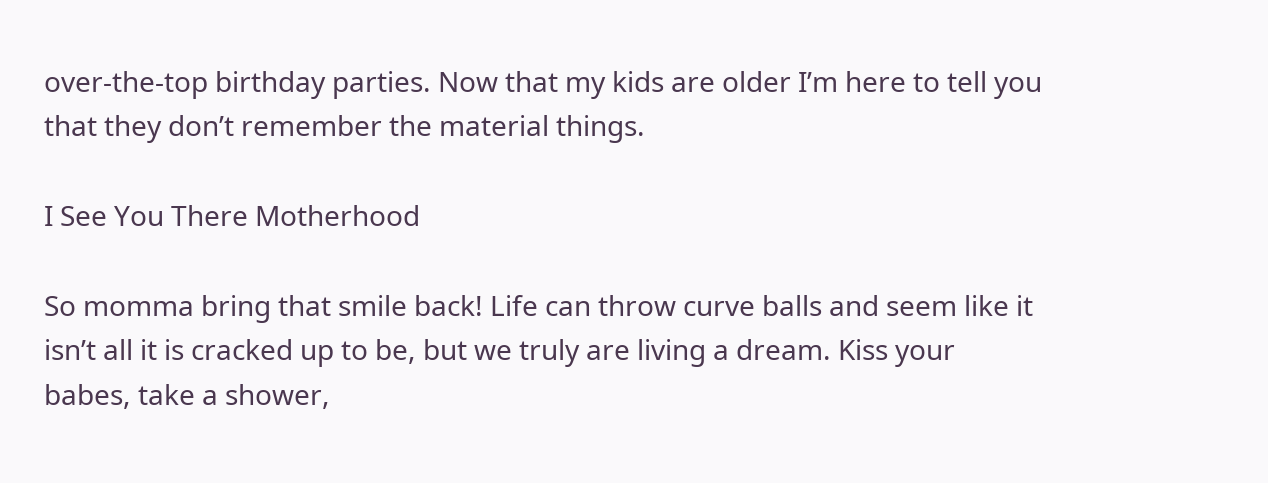over-the-top birthday parties. Now that my kids are older I’m here to tell you that they don’t remember the material things.

I See You There Motherhood

So momma bring that smile back! Life can throw curve balls and seem like it isn’t all it is cracked up to be, but we truly are living a dream. Kiss your babes, take a shower,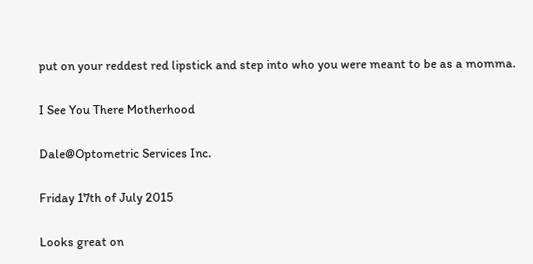put on your reddest red lipstick and step into who you were meant to be as a momma.

I See You There Motherhood

Dale@Optometric Services Inc.

Friday 17th of July 2015

Looks great on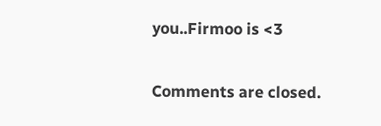you..Firmoo is <3

Comments are closed.